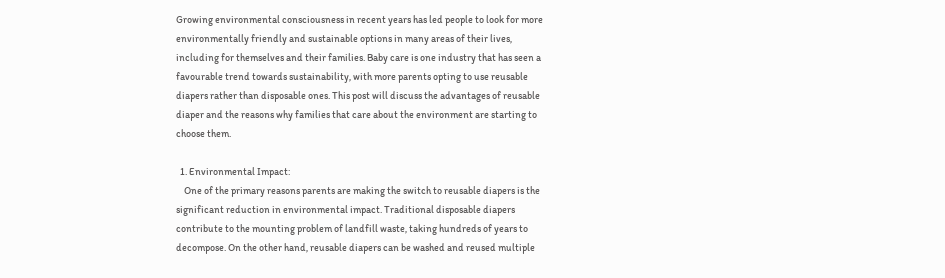Growing environmental consciousness in recent years has led people to look for more environmentally friendly and sustainable options in many areas of their lives, including for themselves and their families. Baby care is one industry that has seen a favourable trend towards sustainability, with more parents opting to use reusable diapers rather than disposable ones. This post will discuss the advantages of reusable diaper and the reasons why families that care about the environment are starting to choose them.

  1. Environmental Impact:
    One of the primary reasons parents are making the switch to reusable diapers is the significant reduction in environmental impact. Traditional disposable diapers contribute to the mounting problem of landfill waste, taking hundreds of years to decompose. On the other hand, reusable diapers can be washed and reused multiple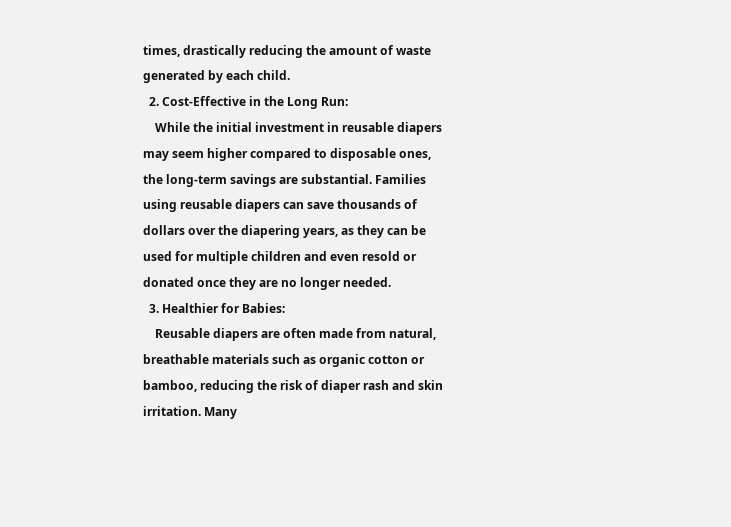times, drastically reducing the amount of waste generated by each child.
  2. Cost-Effective in the Long Run:
    While the initial investment in reusable diapers may seem higher compared to disposable ones, the long-term savings are substantial. Families using reusable diapers can save thousands of dollars over the diapering years, as they can be used for multiple children and even resold or donated once they are no longer needed.
  3. Healthier for Babies:
    Reusable diapers are often made from natural, breathable materials such as organic cotton or bamboo, reducing the risk of diaper rash and skin irritation. Many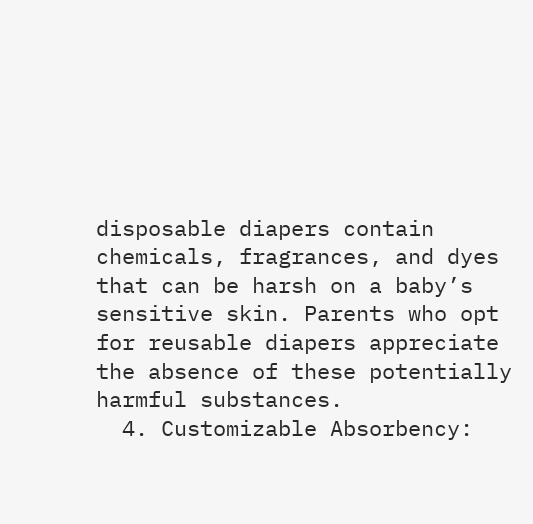disposable diapers contain chemicals, fragrances, and dyes that can be harsh on a baby’s sensitive skin. Parents who opt for reusable diapers appreciate the absence of these potentially harmful substances.
  4. Customizable Absorbency: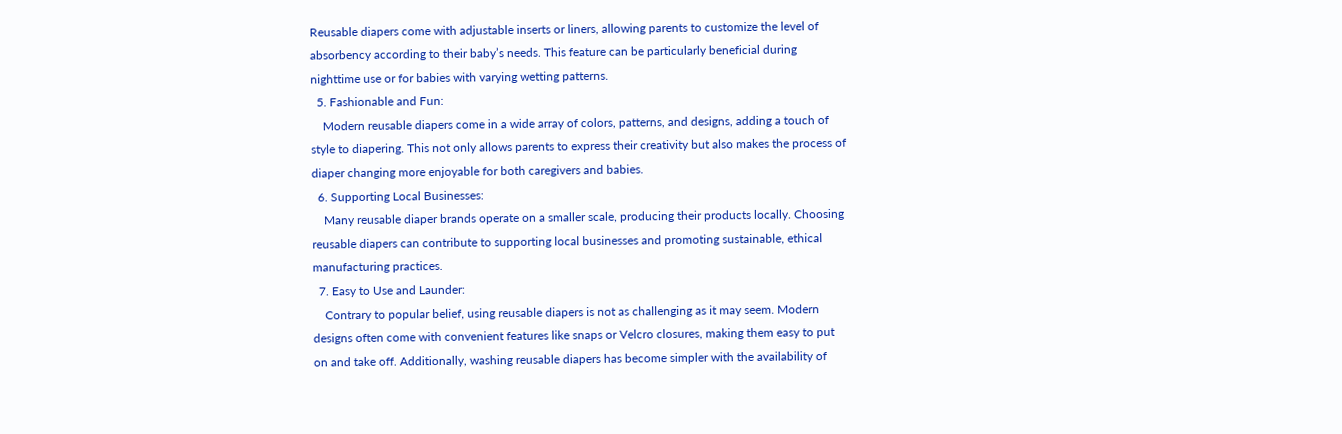Reusable diapers come with adjustable inserts or liners, allowing parents to customize the level of absorbency according to their baby’s needs. This feature can be particularly beneficial during nighttime use or for babies with varying wetting patterns.
  5. Fashionable and Fun:
    Modern reusable diapers come in a wide array of colors, patterns, and designs, adding a touch of style to diapering. This not only allows parents to express their creativity but also makes the process of diaper changing more enjoyable for both caregivers and babies.
  6. Supporting Local Businesses:
    Many reusable diaper brands operate on a smaller scale, producing their products locally. Choosing reusable diapers can contribute to supporting local businesses and promoting sustainable, ethical manufacturing practices.
  7. Easy to Use and Launder:
    Contrary to popular belief, using reusable diapers is not as challenging as it may seem. Modern designs often come with convenient features like snaps or Velcro closures, making them easy to put on and take off. Additionally, washing reusable diapers has become simpler with the availability of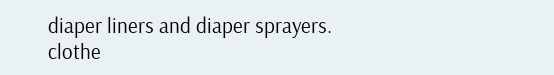diaper liners and diaper sprayers. clothe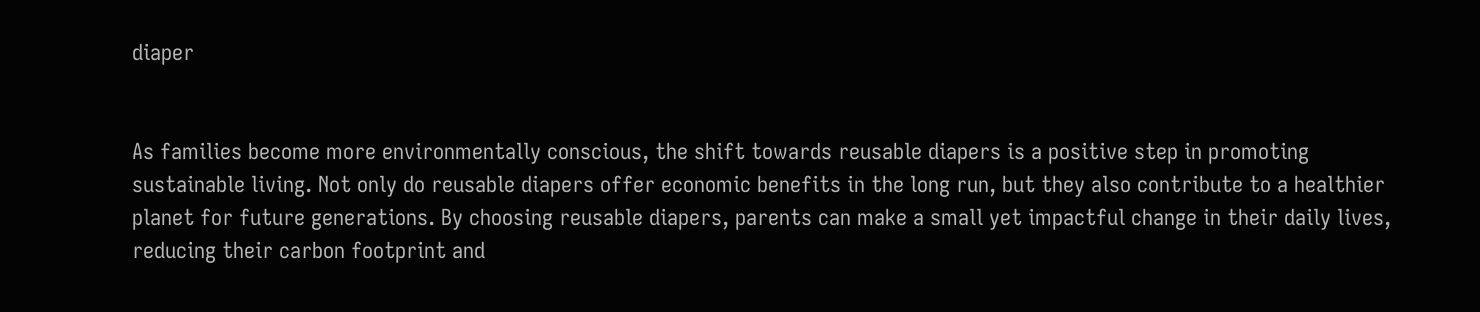diaper


As families become more environmentally conscious, the shift towards reusable diapers is a positive step in promoting sustainable living. Not only do reusable diapers offer economic benefits in the long run, but they also contribute to a healthier planet for future generations. By choosing reusable diapers, parents can make a small yet impactful change in their daily lives, reducing their carbon footprint and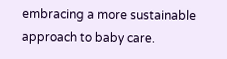embracing a more sustainable approach to baby care.